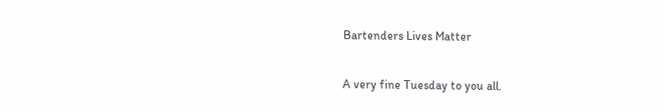Bartenders Lives Matter

A very fine Tuesday to you all.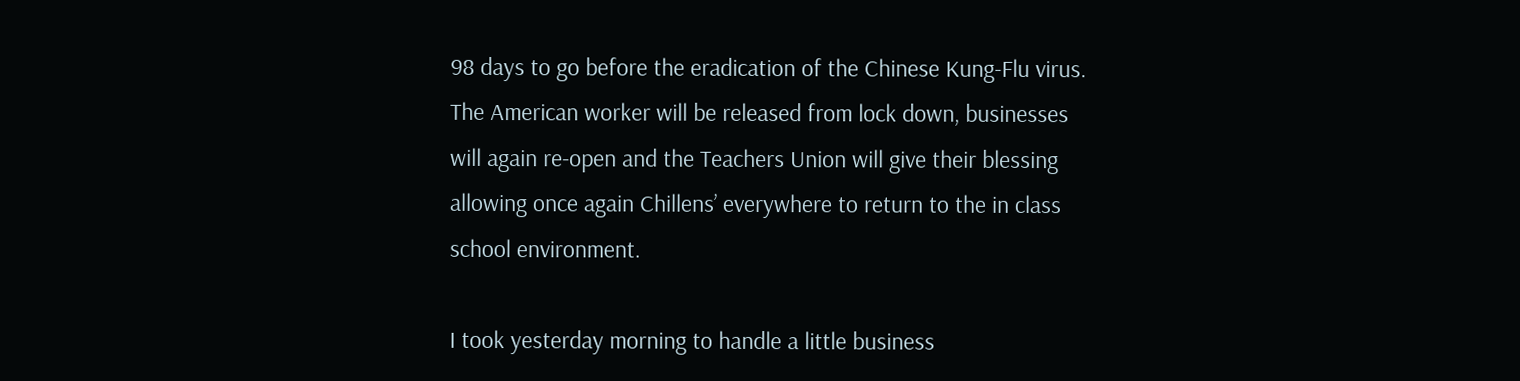98 days to go before the eradication of the Chinese Kung-Flu virus. The American worker will be released from lock down, businesses will again re-open and the Teachers Union will give their blessing allowing once again Chillens’ everywhere to return to the in class school environment.

I took yesterday morning to handle a little business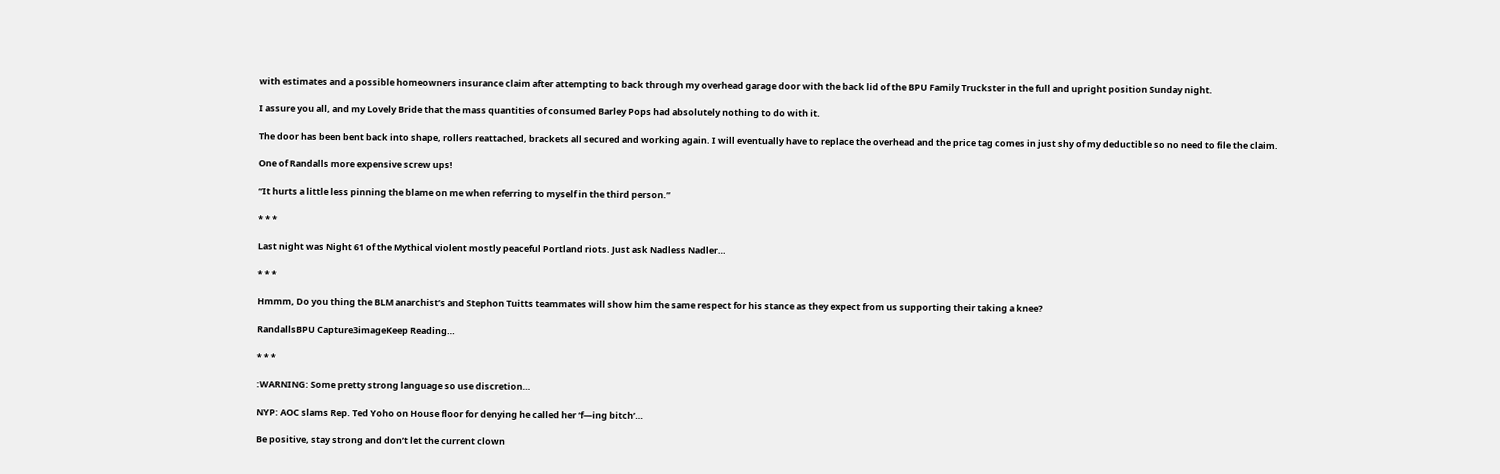with estimates and a possible homeowners insurance claim after attempting to back through my overhead garage door with the back lid of the BPU Family Truckster in the full and upright position Sunday night.

I assure you all, and my Lovely Bride that the mass quantities of consumed Barley Pops had absolutely nothing to do with it.

The door has been bent back into shape, rollers reattached, brackets all secured and working again. I will eventually have to replace the overhead and the price tag comes in just shy of my deductible so no need to file the claim.

One of Randalls more expensive screw ups!

“It hurts a little less pinning the blame on me when referring to myself in the third person.”

* * *

Last night was Night 61 of the Mythical violent mostly peaceful Portland riots. Just ask Nadless Nadler…

* * *

Hmmm, Do you thing the BLM anarchist’s and Stephon Tuitts teammates will show him the same respect for his stance as they expect from us supporting their taking a knee?

RandallsBPU Capture3imageKeep Reading…

* * *

:WARNING: Some pretty strong language so use discretion…

NYP: AOC slams Rep. Ted Yoho on House floor for denying he called her ‘f—ing bitch’…

Be positive, stay strong and don’t let the current clown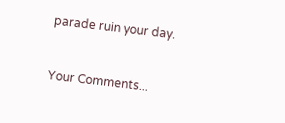parade ruin your day.


Your Comments...